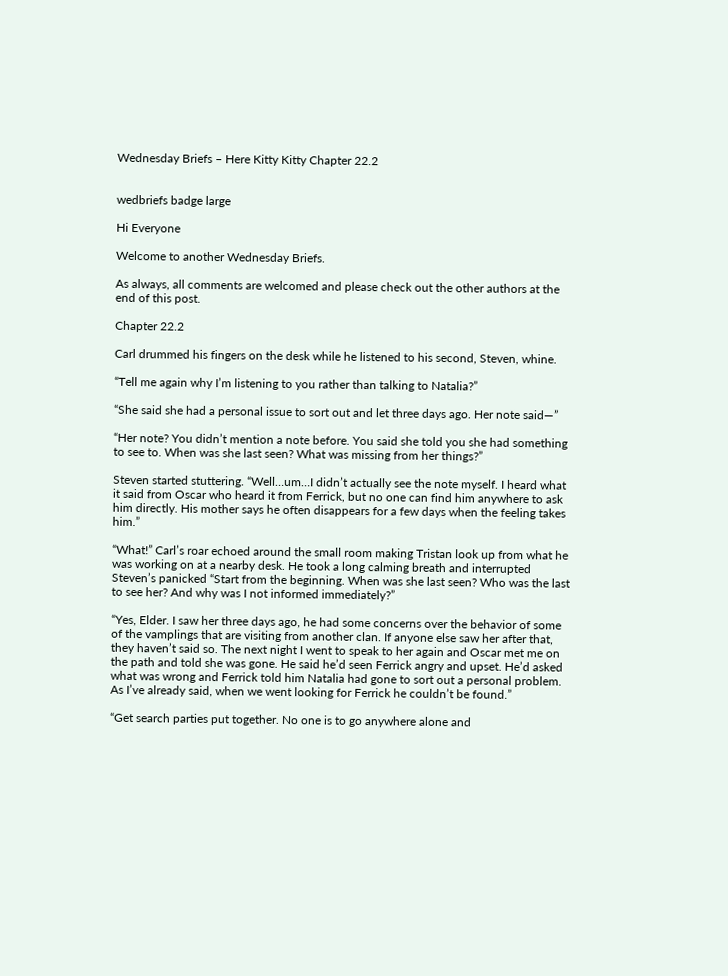Wednesday Briefs – Here Kitty Kitty Chapter 22.2


wedbriefs badge large

Hi Everyone

Welcome to another Wednesday Briefs.

As always, all comments are welcomed and please check out the other authors at the end of this post.

Chapter 22.2

Carl drummed his fingers on the desk while he listened to his second, Steven, whine.

“Tell me again why I’m listening to you rather than talking to Natalia?”

“She said she had a personal issue to sort out and let three days ago. Her note said—”

“Her note? You didn’t mention a note before. You said she told you she had something to see to. When was she last seen? What was missing from her things?”

Steven started stuttering. “Well…um…I didn’t actually see the note myself. I heard what it said from Oscar who heard it from Ferrick, but no one can find him anywhere to ask him directly. His mother says he often disappears for a few days when the feeling takes him.”

“What!” Carl’s roar echoed around the small room making Tristan look up from what he was working on at a nearby desk. He took a long calming breath and interrupted Steven’s panicked “Start from the beginning. When was she last seen? Who was the last to see her? And why was I not informed immediately?”

“Yes, Elder. I saw her three days ago, he had some concerns over the behavior of some of the vamplings that are visiting from another clan. If anyone else saw her after that, they haven’t said so. The next night I went to speak to her again and Oscar met me on the path and told she was gone. He said he’d seen Ferrick angry and upset. He’d asked what was wrong and Ferrick told him Natalia had gone to sort out a personal problem. As I’ve already said, when we went looking for Ferrick he couldn’t be found.”

“Get search parties put together. No one is to go anywhere alone and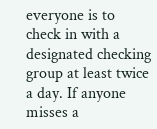everyone is to check in with a designated checking group at least twice a day. If anyone misses a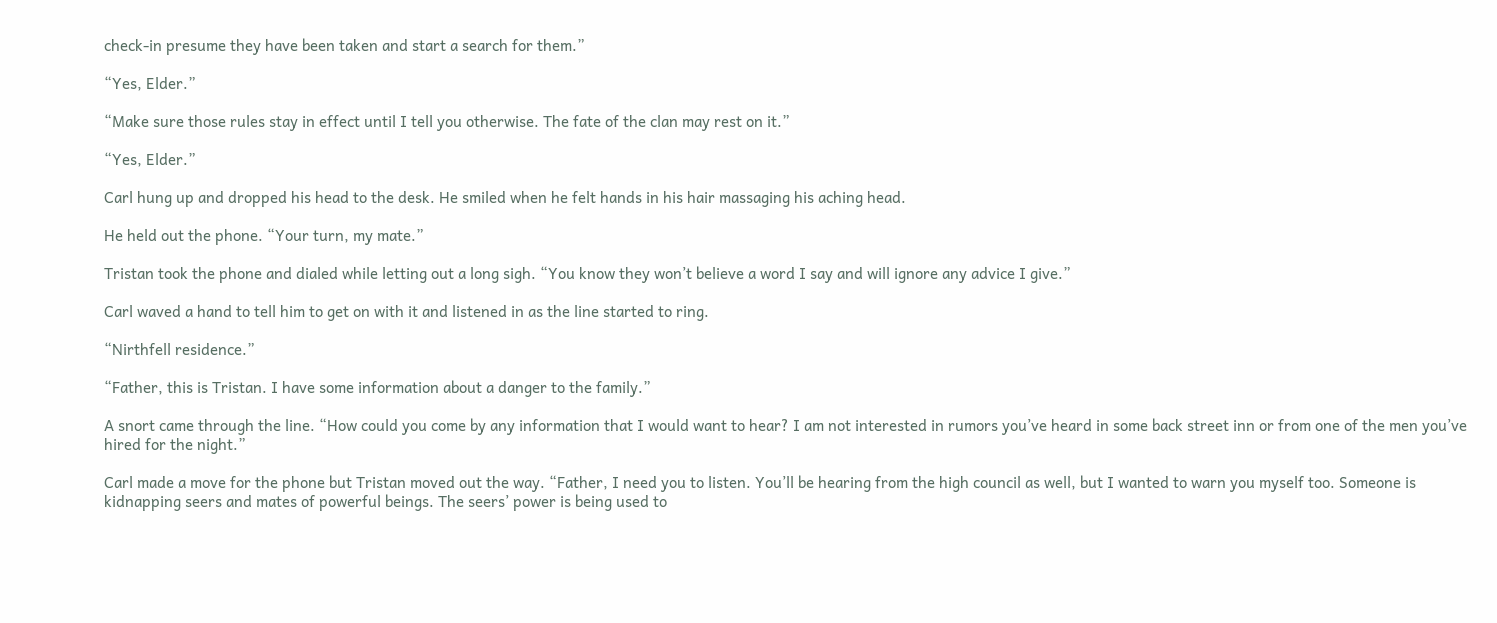check-in presume they have been taken and start a search for them.”

“Yes, Elder.”

“Make sure those rules stay in effect until I tell you otherwise. The fate of the clan may rest on it.”

“Yes, Elder.”

Carl hung up and dropped his head to the desk. He smiled when he felt hands in his hair massaging his aching head.

He held out the phone. “Your turn, my mate.”

Tristan took the phone and dialed while letting out a long sigh. “You know they won’t believe a word I say and will ignore any advice I give.”

Carl waved a hand to tell him to get on with it and listened in as the line started to ring.

“Nirthfell residence.”

“Father, this is Tristan. I have some information about a danger to the family.”

A snort came through the line. “How could you come by any information that I would want to hear? I am not interested in rumors you’ve heard in some back street inn or from one of the men you’ve hired for the night.”

Carl made a move for the phone but Tristan moved out the way. “Father, I need you to listen. You’ll be hearing from the high council as well, but I wanted to warn you myself too. Someone is kidnapping seers and mates of powerful beings. The seers’ power is being used to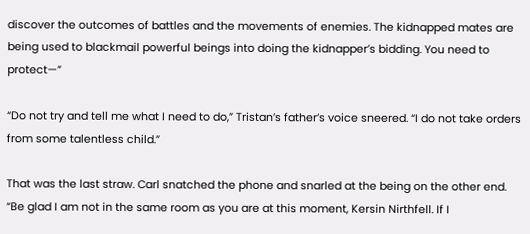discover the outcomes of battles and the movements of enemies. The kidnapped mates are being used to blackmail powerful beings into doing the kidnapper’s bidding. You need to protect—”

“Do not try and tell me what I need to do,” Tristan’s father’s voice sneered. “I do not take orders from some talentless child.”

That was the last straw. Carl snatched the phone and snarled at the being on the other end. “Be glad I am not in the same room as you are at this moment, Kersin Nirthfell. If I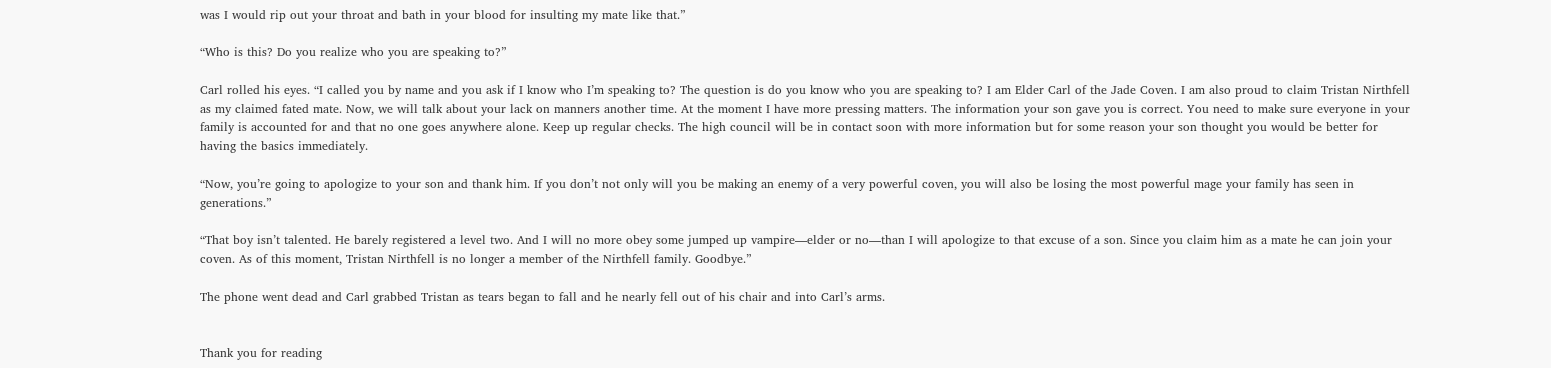was I would rip out your throat and bath in your blood for insulting my mate like that.”

“Who is this? Do you realize who you are speaking to?”

Carl rolled his eyes. “I called you by name and you ask if I know who I’m speaking to? The question is do you know who you are speaking to? I am Elder Carl of the Jade Coven. I am also proud to claim Tristan Nirthfell as my claimed fated mate. Now, we will talk about your lack on manners another time. At the moment I have more pressing matters. The information your son gave you is correct. You need to make sure everyone in your family is accounted for and that no one goes anywhere alone. Keep up regular checks. The high council will be in contact soon with more information but for some reason your son thought you would be better for having the basics immediately.

“Now, you’re going to apologize to your son and thank him. If you don’t not only will you be making an enemy of a very powerful coven, you will also be losing the most powerful mage your family has seen in generations.”

“That boy isn’t talented. He barely registered a level two. And I will no more obey some jumped up vampire—elder or no—than I will apologize to that excuse of a son. Since you claim him as a mate he can join your coven. As of this moment, Tristan Nirthfell is no longer a member of the Nirthfell family. Goodbye.”

The phone went dead and Carl grabbed Tristan as tears began to fall and he nearly fell out of his chair and into Carl’s arms.


Thank you for reading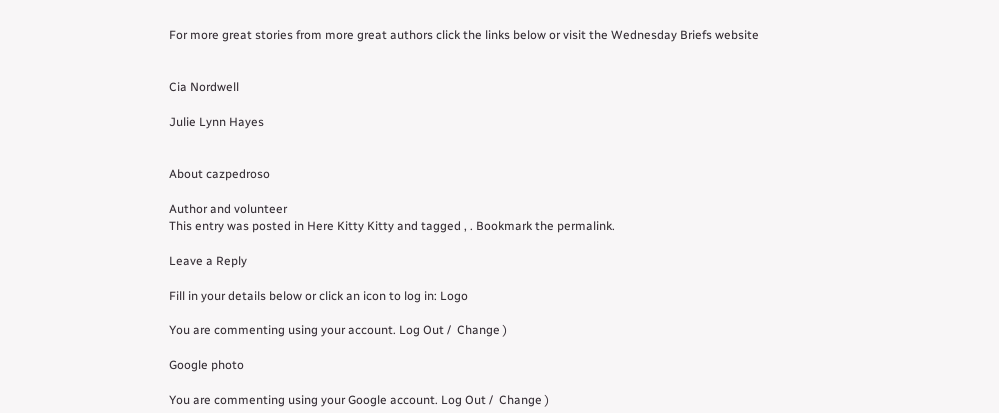For more great stories from more great authors click the links below or visit the Wednesday Briefs website


Cia Nordwell

Julie Lynn Hayes


About cazpedroso

Author and volunteer
This entry was posted in Here Kitty Kitty and tagged , . Bookmark the permalink.

Leave a Reply

Fill in your details below or click an icon to log in: Logo

You are commenting using your account. Log Out /  Change )

Google photo

You are commenting using your Google account. Log Out /  Change )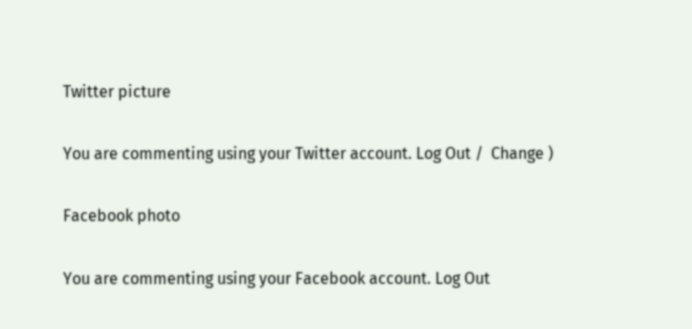Twitter picture

You are commenting using your Twitter account. Log Out /  Change )

Facebook photo

You are commenting using your Facebook account. Log Out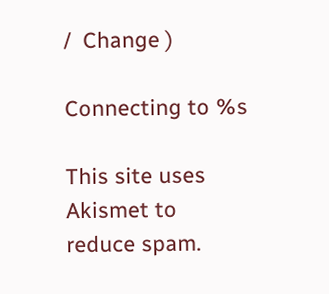/  Change )

Connecting to %s

This site uses Akismet to reduce spam.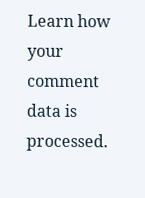Learn how your comment data is processed.